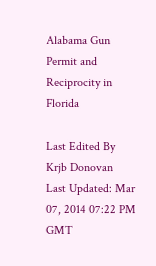Alabama Gun Permit and Reciprocity in Florida

Last Edited By Krjb Donovan
Last Updated: Mar 07, 2014 07:22 PM GMT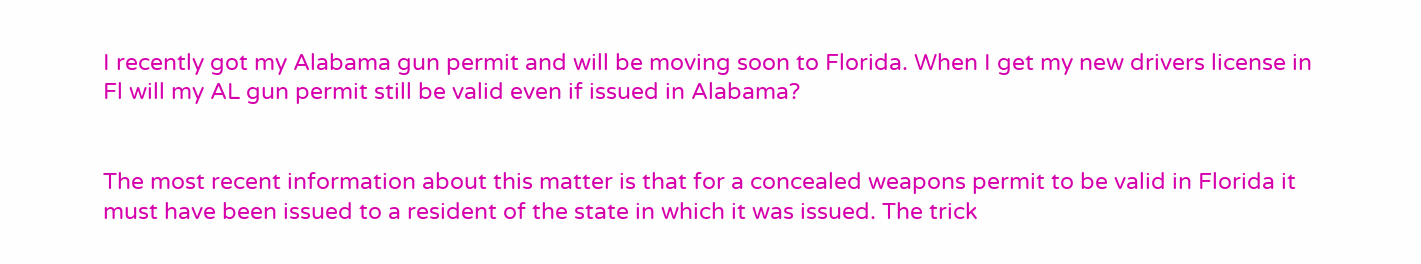I recently got my Alabama gun permit and will be moving soon to Florida. When I get my new drivers license in Fl will my AL gun permit still be valid even if issued in Alabama?


The most recent information about this matter is that for a concealed weapons permit to be valid in Florida it must have been issued to a resident of the state in which it was issued. The trick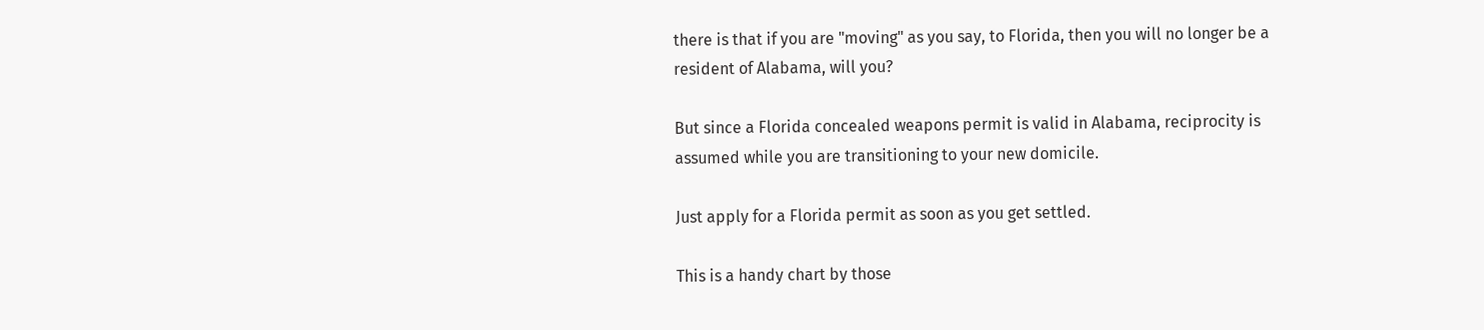there is that if you are "moving" as you say, to Florida, then you will no longer be a resident of Alabama, will you?

But since a Florida concealed weapons permit is valid in Alabama, reciprocity is assumed while you are transitioning to your new domicile.

Just apply for a Florida permit as soon as you get settled.

This is a handy chart by those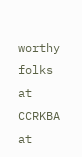worthy folks at CCRKBA at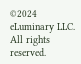©2024 eLuminary LLC. All rights reserved.